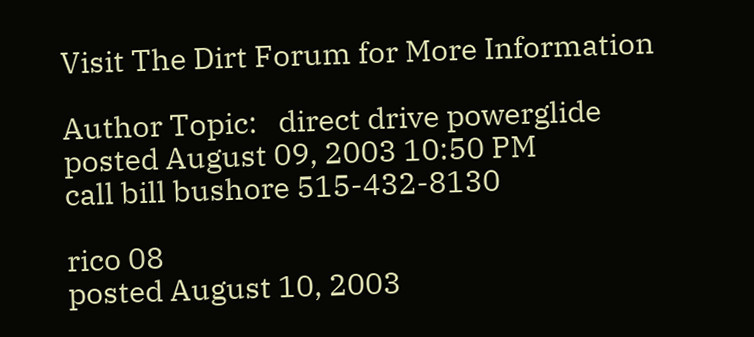Visit The Dirt Forum for More Information

Author Topic:   direct drive powerglide
posted August 09, 2003 10:50 PM
call bill bushore 515-432-8130

rico 08
posted August 10, 2003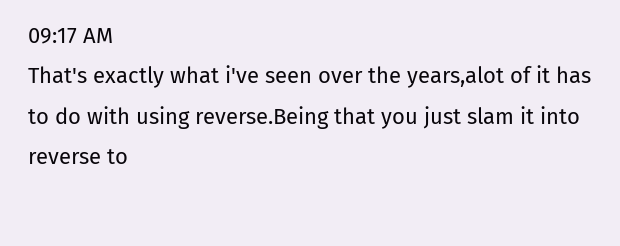09:17 AM
That's exactly what i've seen over the years,alot of it has to do with using reverse.Being that you just slam it into reverse to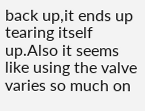back up,it ends up tearing itself up.Also it seems like using the valve varies so much on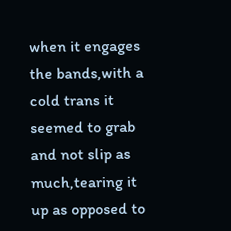when it engages the bands,with a cold trans it seemed to grab and not slip as much,tearing it up as opposed to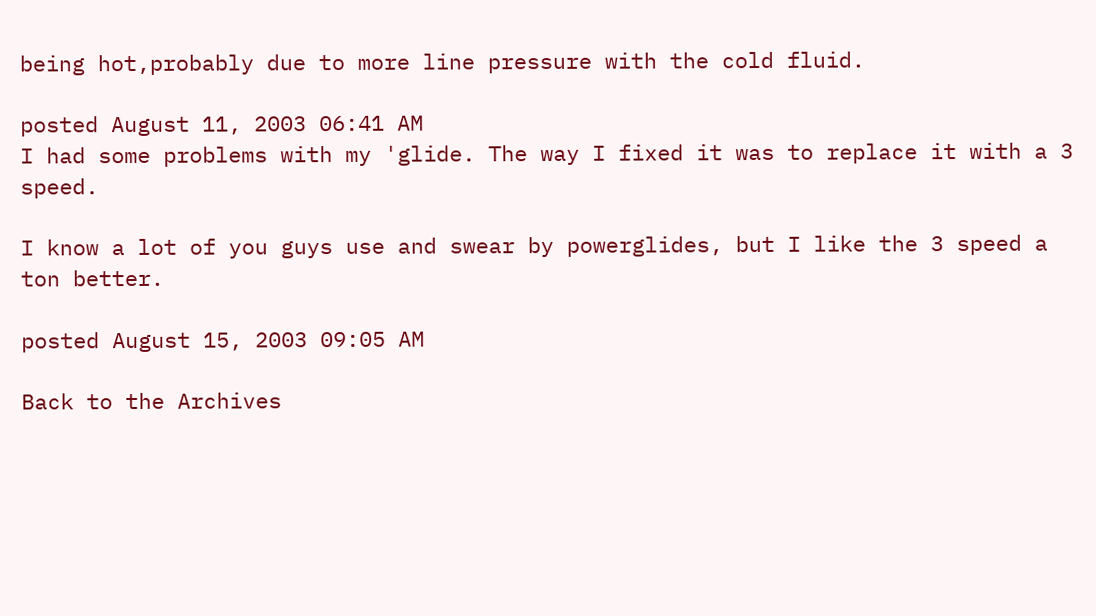being hot,probably due to more line pressure with the cold fluid.

posted August 11, 2003 06:41 AM
I had some problems with my 'glide. The way I fixed it was to replace it with a 3 speed.

I know a lot of you guys use and swear by powerglides, but I like the 3 speed a ton better.

posted August 15, 2003 09:05 AM

Back to the Archives